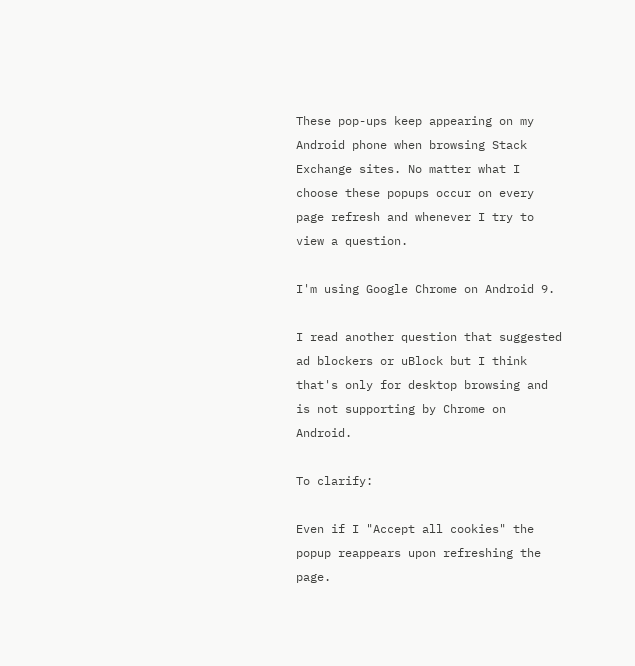These pop-ups keep appearing on my Android phone when browsing Stack Exchange sites. No matter what I choose these popups occur on every page refresh and whenever I try to view a question.

I'm using Google Chrome on Android 9.

I read another question that suggested ad blockers or uBlock but I think that's only for desktop browsing and is not supporting by Chrome on Android.

To clarify:

Even if I "Accept all cookies" the popup reappears upon refreshing the page.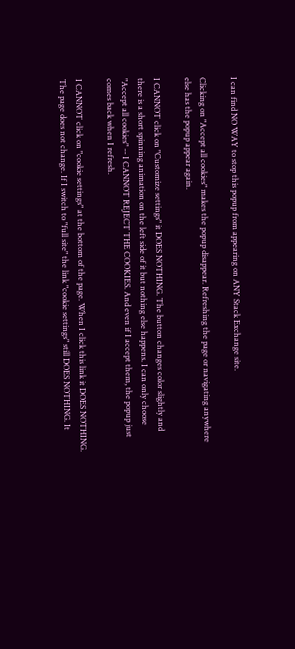I can find NO WAY to stop this popup from appearing on ANY Stack Exchange site.

Clicking on "Accept all cookies" makes the popup disappear. Refreshing the page or navigating anywhere else has the popup appear again.

I CANNOT click on "Customize settings" it DOES NOTHING. The button changes color slightly and there is a short spinning animation on the left side of it but nothing else happens. I can only choose "Accept all cookies" -- I CANNOT REJECT THE COOKIES. And even if I accept them, the popup just comes back when I refresh.

I CANNOT click on "cookie settings" at the bottom of the page. When I click this link it DOES NOTHING. The page does not change. If I switch to "full site" the link "cookie settings" still DOES NOTHING. It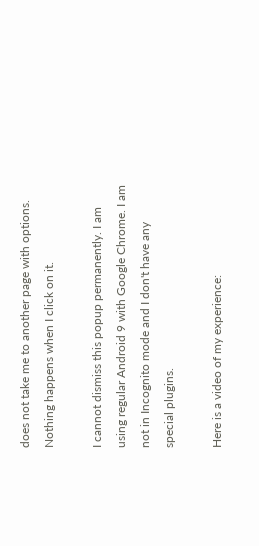does not take me to another page with options. Nothing happens when I click on it.

I cannot dismiss this popup permanently. I am using regular Android 9 with Google Chrome. I am not in Incognito mode and I don't have any special plugins.

Here is a video of my experience: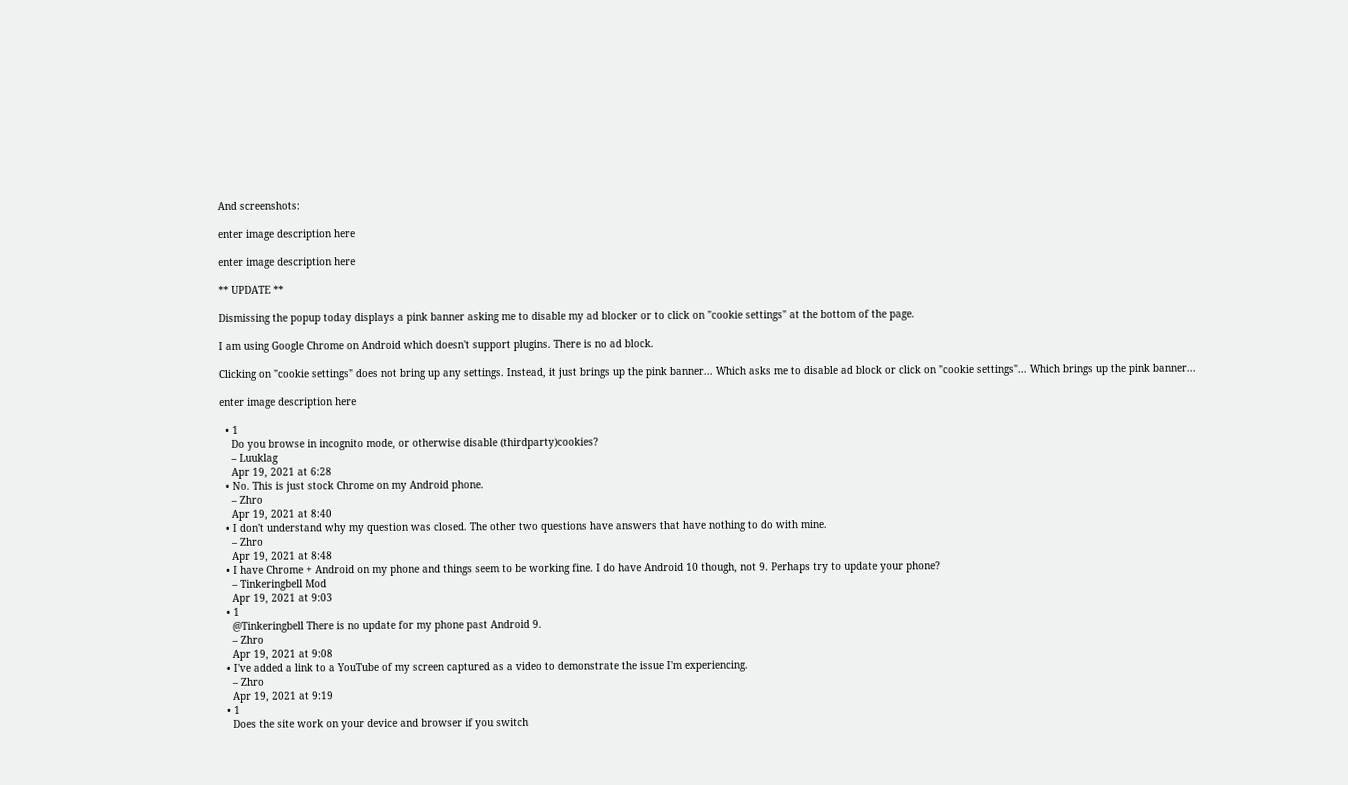And screenshots:

enter image description here

enter image description here

** UPDATE **

Dismissing the popup today displays a pink banner asking me to disable my ad blocker or to click on "cookie settings" at the bottom of the page.

I am using Google Chrome on Android which doesn't support plugins. There is no ad block.

Clicking on "cookie settings" does not bring up any settings. Instead, it just brings up the pink banner... Which asks me to disable ad block or click on "cookie settings"... Which brings up the pink banner...

enter image description here

  • 1
    Do you browse in incognito mode, or otherwise disable (thirdparty)cookies?
    – Luuklag
    Apr 19, 2021 at 6:28
  • No. This is just stock Chrome on my Android phone.
    – Zhro
    Apr 19, 2021 at 8:40
  • I don't understand why my question was closed. The other two questions have answers that have nothing to do with mine.
    – Zhro
    Apr 19, 2021 at 8:48
  • I have Chrome + Android on my phone and things seem to be working fine. I do have Android 10 though, not 9. Perhaps try to update your phone?
    – Tinkeringbell Mod
    Apr 19, 2021 at 9:03
  • 1
    @Tinkeringbell There is no update for my phone past Android 9.
    – Zhro
    Apr 19, 2021 at 9:08
  • I've added a link to a YouTube of my screen captured as a video to demonstrate the issue I'm experiencing.
    – Zhro
    Apr 19, 2021 at 9:19
  • 1
    Does the site work on your device and browser if you switch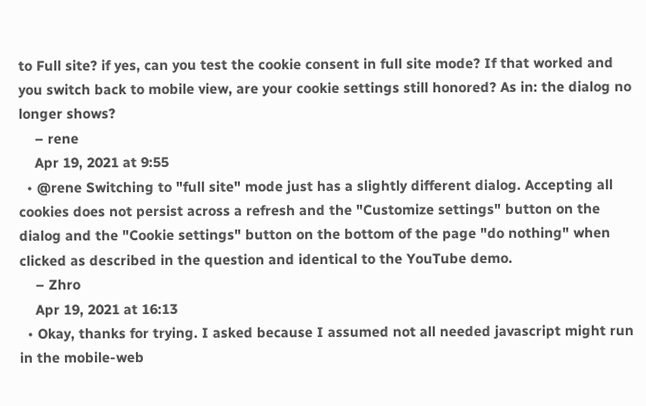to Full site? if yes, can you test the cookie consent in full site mode? If that worked and you switch back to mobile view, are your cookie settings still honored? As in: the dialog no longer shows?
    – rene
    Apr 19, 2021 at 9:55
  • @rene Switching to "full site" mode just has a slightly different dialog. Accepting all cookies does not persist across a refresh and the "Customize settings" button on the dialog and the "Cookie settings" button on the bottom of the page "do nothing" when clicked as described in the question and identical to the YouTube demo.
    – Zhro
    Apr 19, 2021 at 16:13
  • Okay, thanks for trying. I asked because I assumed not all needed javascript might run in the mobile-web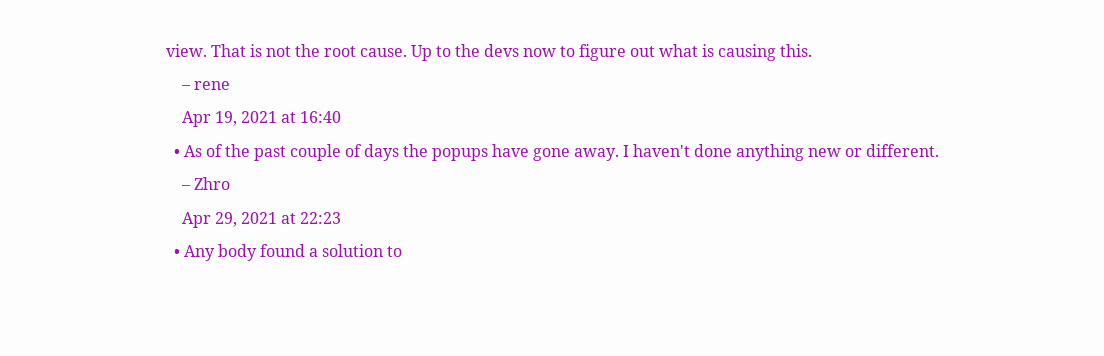view. That is not the root cause. Up to the devs now to figure out what is causing this.
    – rene
    Apr 19, 2021 at 16:40
  • As of the past couple of days the popups have gone away. I haven't done anything new or different.
    – Zhro
    Apr 29, 2021 at 22:23
  • Any body found a solution to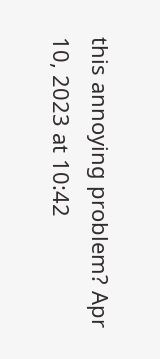this annoying problem? Apr 10, 2023 at 10:42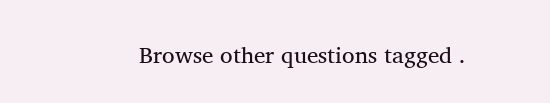Browse other questions tagged .